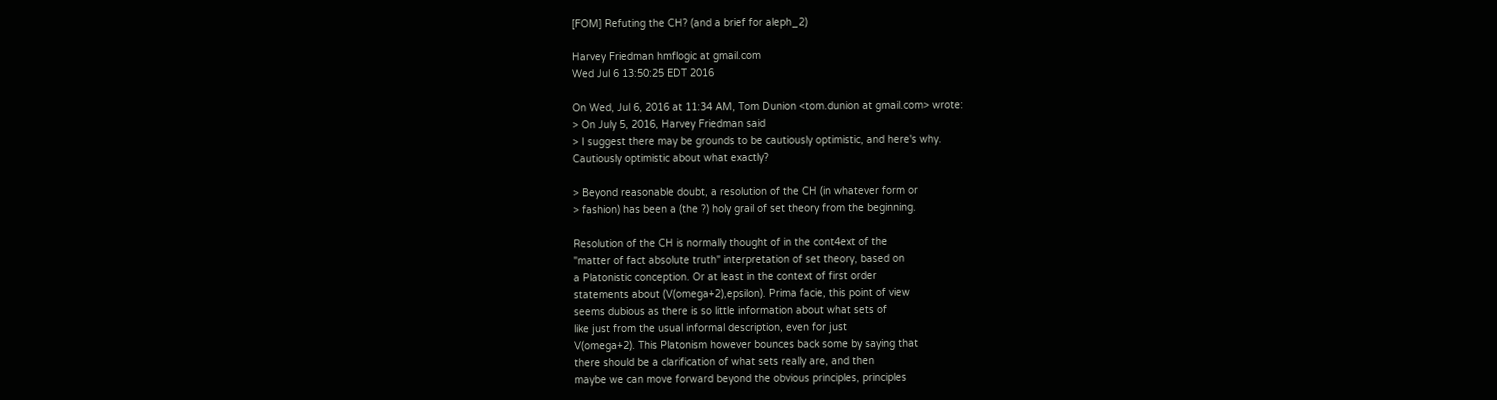[FOM] Refuting the CH? (and a brief for aleph_2)

Harvey Friedman hmflogic at gmail.com
Wed Jul 6 13:50:25 EDT 2016

On Wed, Jul 6, 2016 at 11:34 AM, Tom Dunion <tom.dunion at gmail.com> wrote:
> On July 5, 2016, Harvey Friedman said
> I suggest there may be grounds to be cautiously optimistic, and here's why.
Cautiously optimistic about what exactly?

> Beyond reasonable doubt, a resolution of the CH (in whatever form or
> fashion) has been a (the ?) holy grail of set theory from the beginning.

Resolution of the CH is normally thought of in the cont4ext of the
"matter of fact absolute truth" interpretation of set theory, based on
a Platonistic conception. Or at least in the context of first order
statements about (V(omega+2),epsilon). Prima facie, this point of view
seems dubious as there is so little information about what sets of
like just from the usual informal description, even for just
V(omega+2). This Platonism however bounces back some by saying that
there should be a clarification of what sets really are, and then
maybe we can move forward beyond the obvious principles, principles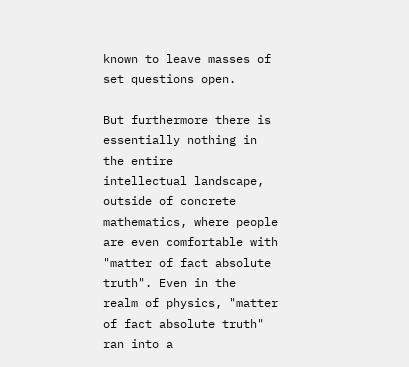known to leave masses of set questions open.

But furthermore there is essentially nothing in the entire
intellectual landscape, outside of concrete mathematics, where people
are even comfortable with "matter of fact absolute truth". Even in the
realm of physics, "matter of fact absolute truth" ran into a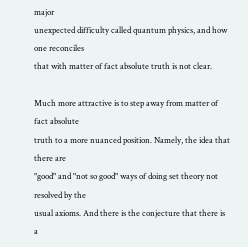major
unexpected difficulty called quantum physics, and how one reconciles
that with matter of fact absolute truth is not clear.

Much more attractive is to step away from matter of fact absolute
truth to a more nuanced position. Namely, the idea that there are
"good" and "not so good" ways of doing set theory not resolved by the
usual axioms. And there is the conjecture that there is a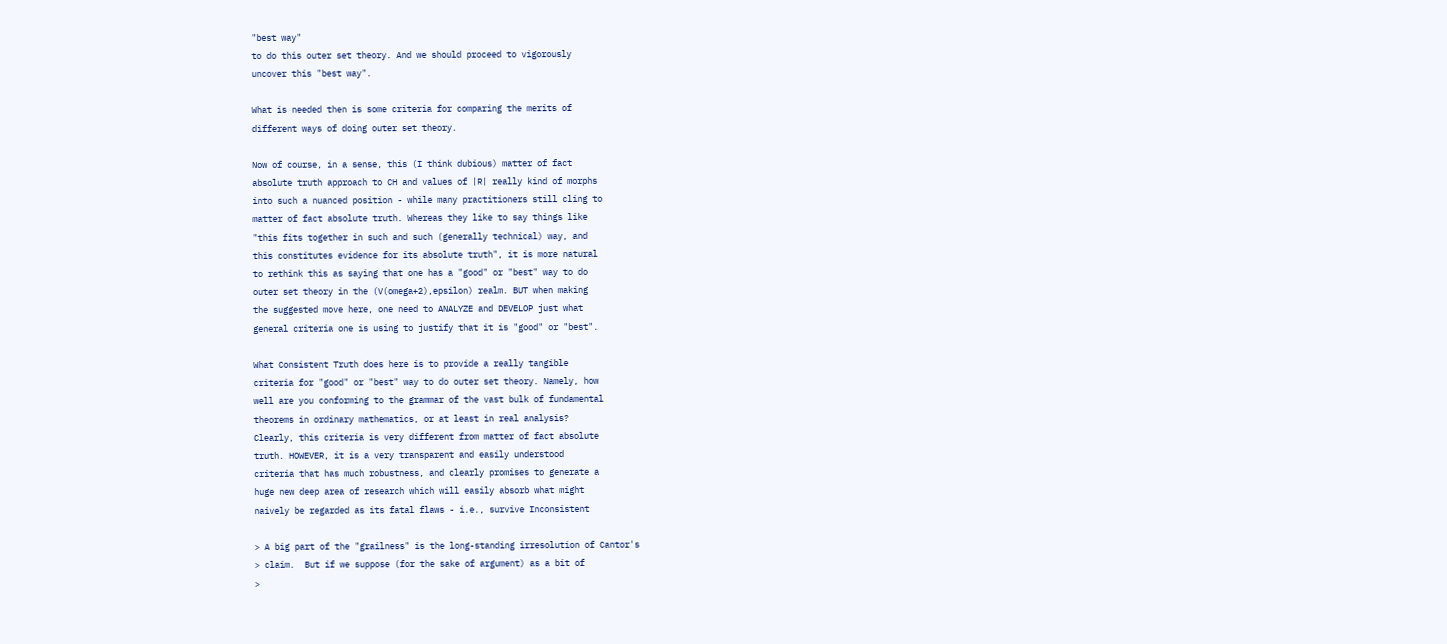"best way"
to do this outer set theory. And we should proceed to vigorously
uncover this "best way".

What is needed then is some criteria for comparing the merits of
different ways of doing outer set theory.

Now of course, in a sense, this (I think dubious) matter of fact
absolute truth approach to CH and values of |R| really kind of morphs
into such a nuanced position - while many practitioners still cling to
matter of fact absolute truth. Whereas they like to say things like
"this fits together in such and such (generally technical) way, and
this constitutes evidence for its absolute truth", it is more natural
to rethink this as saying that one has a "good" or "best" way to do
outer set theory in the (V(omega+2),epsilon) realm. BUT when making
the suggested move here, one need to ANALYZE and DEVELOP just what
general criteria one is using to justify that it is "good" or "best".

What Consistent Truth does here is to provide a really tangible
criteria for "good" or "best" way to do outer set theory. Namely, how
well are you conforming to the grammar of the vast bulk of fundamental
theorems in ordinary mathematics, or at least in real analysis?
Clearly, this criteria is very different from matter of fact absolute
truth. HOWEVER, it is a very transparent and easily understood
criteria that has much robustness, and clearly promises to generate a
huge new deep area of research which will easily absorb what might
naively be regarded as its fatal flaws - i.e., survive Inconsistent

> A big part of the "grailness" is the long-standing irresolution of Cantor's
> claim.  But if we suppose (for the sake of argument) as a bit of
>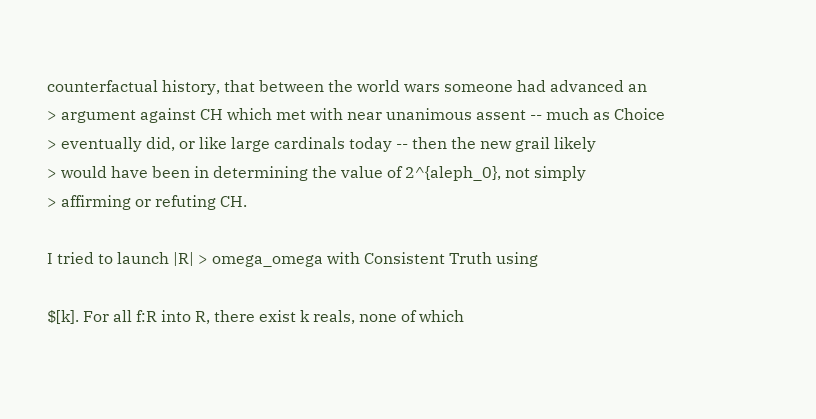counterfactual history, that between the world wars someone had advanced an
> argument against CH which met with near unanimous assent -- much as Choice
> eventually did, or like large cardinals today -- then the new grail likely
> would have been in determining the value of 2^{aleph_0}, not simply
> affirming or refuting CH.

I tried to launch |R| > omega_omega with Consistent Truth using

$[k]. For all f:R into R, there exist k reals, none of which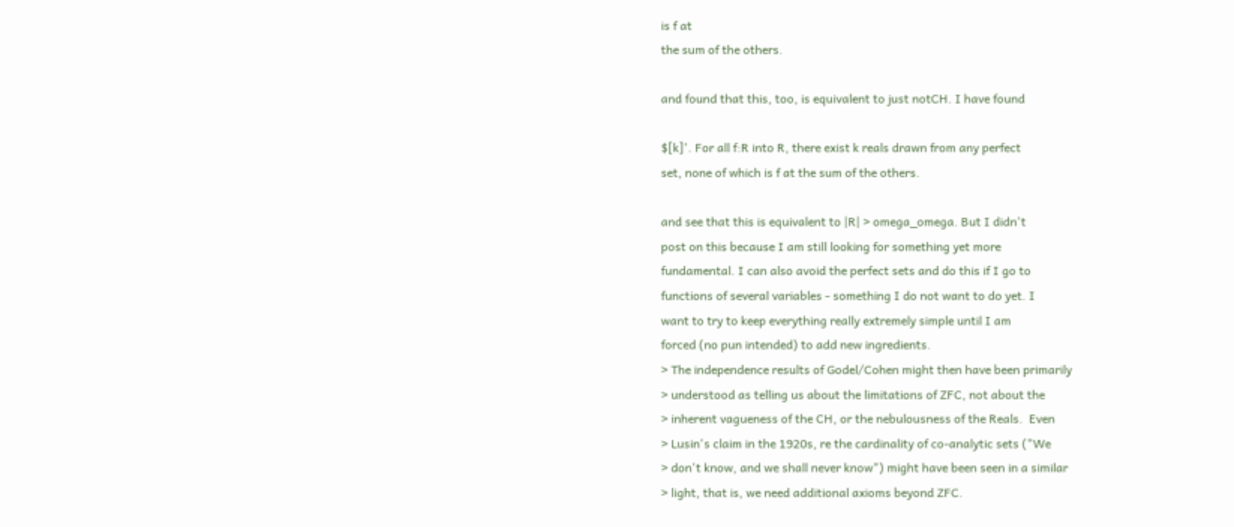is f at
the sum of the others.

and found that this, too, is equivalent to just notCH. I have found

$[k]'. For all f:R into R, there exist k reals drawn from any perfect
set, none of which is f at the sum of the others.

and see that this is equivalent to |R| > omega_omega. But I didn't
post on this because I am still looking for something yet more
fundamental. I can also avoid the perfect sets and do this if I go to
functions of several variables - something I do not want to do yet. I
want to try to keep everything really extremely simple until I am
forced (no pun intended) to add new ingredients.
> The independence results of Godel/Cohen might then have been primarily
> understood as telling us about the limitations of ZFC, not about the
> inherent vagueness of the CH, or the nebulousness of the Reals.  Even
> Lusin's claim in the 1920s, re the cardinality of co-analytic sets ("We
> don't know, and we shall never know") might have been seen in a similar
> light, that is, we need additional axioms beyond ZFC.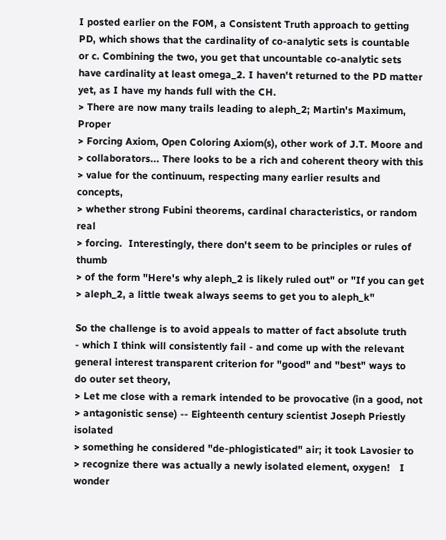I posted earlier on the FOM, a Consistent Truth approach to getting
PD, which shows that the cardinality of co-analytic sets is countable
or c. Combining the two, you get that uncountable co-analytic sets
have cardinality at least omega_2. I haven't returned to the PD matter
yet, as I have my hands full with the CH.
> There are now many trails leading to aleph_2; Martin's Maximum, Proper
> Forcing Axiom, Open Coloring Axiom(s), other work of J.T. Moore and
> collaborators... There looks to be a rich and coherent theory with this
> value for the continuum, respecting many earlier results and concepts,
> whether strong Fubini theorems, cardinal characteristics, or random real
> forcing.  Interestingly, there don't seem to be principles or rules of thumb
> of the form "Here's why aleph_2 is likely ruled out" or "If you can get
> aleph_2, a little tweak always seems to get you to aleph_k"

So the challenge is to avoid appeals to matter of fact absolute truth
- which I think will consistently fail - and come up with the relevant
general interest transparent criterion for "good" and "best" ways to
do outer set theory,
> Let me close with a remark intended to be provocative (in a good, not
> antagonistic sense) -- Eighteenth century scientist Joseph Priestly isolated
> something he considered "de-phlogisticated" air; it took Lavosier to
> recognize there was actually a newly isolated element, oxygen!   I wonder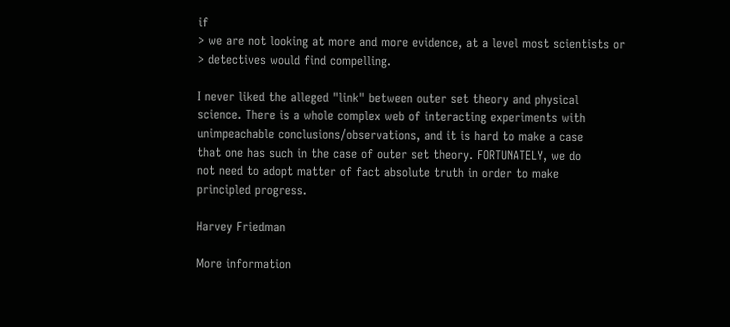if
> we are not looking at more and more evidence, at a level most scientists or
> detectives would find compelling.

I never liked the alleged "link" between outer set theory and physical
science. There is a whole complex web of interacting experiments with
unimpeachable conclusions/observations, and it is hard to make a case
that one has such in the case of outer set theory. FORTUNATELY, we do
not need to adopt matter of fact absolute truth in order to make
principled progress.

Harvey Friedman

More information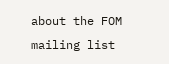about the FOM mailing list